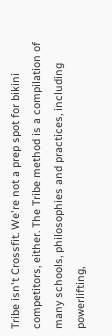Tribe isn't Crossfit. We're not a prep spot for bikini competitors, either. The Tribe method is a compilation of many schools, philosophies and practices, including powerlifting,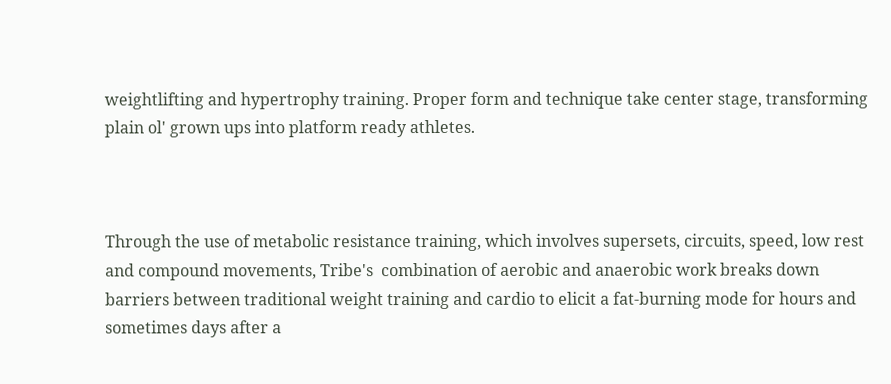weightlifting and hypertrophy training. Proper form and technique take center stage, transforming plain ol' grown ups into platform ready athletes.



Through the use of metabolic resistance training, which involves supersets, circuits, speed, low rest and compound movements, Tribe's  combination of aerobic and anaerobic work breaks down barriers between traditional weight training and cardio to elicit a fat-burning mode for hours and sometimes days after a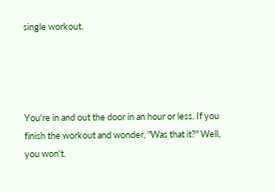single workout.




You're in and out the door in an hour or less. If you finish the workout and wonder, "Was that it?" Well, you won't.